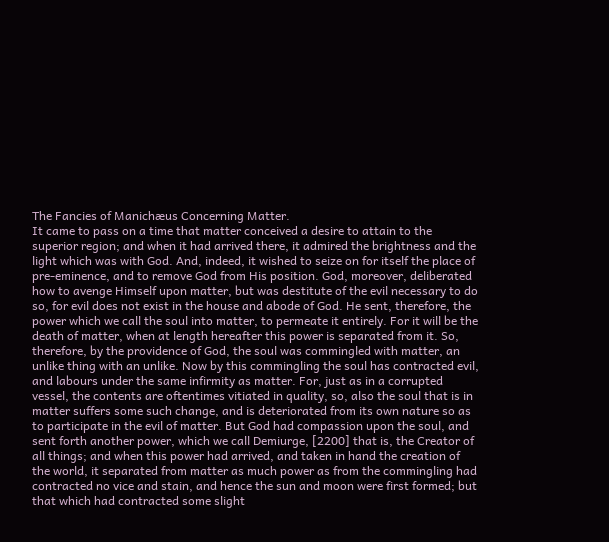The Fancies of Manichæus Concerning Matter.
It came to pass on a time that matter conceived a desire to attain to the superior region; and when it had arrived there, it admired the brightness and the light which was with God. And, indeed, it wished to seize on for itself the place of pre-eminence, and to remove God from His position. God, moreover, deliberated how to avenge Himself upon matter, but was destitute of the evil necessary to do so, for evil does not exist in the house and abode of God. He sent, therefore, the power which we call the soul into matter, to permeate it entirely. For it will be the death of matter, when at length hereafter this power is separated from it. So, therefore, by the providence of God, the soul was commingled with matter, an unlike thing with an unlike. Now by this commingling the soul has contracted evil, and labours under the same infirmity as matter. For, just as in a corrupted vessel, the contents are oftentimes vitiated in quality, so, also the soul that is in matter suffers some such change, and is deteriorated from its own nature so as to participate in the evil of matter. But God had compassion upon the soul, and sent forth another power, which we call Demiurge, [2200] that is, the Creator of all things; and when this power had arrived, and taken in hand the creation of the world, it separated from matter as much power as from the commingling had contracted no vice and stain, and hence the sun and moon were first formed; but that which had contracted some slight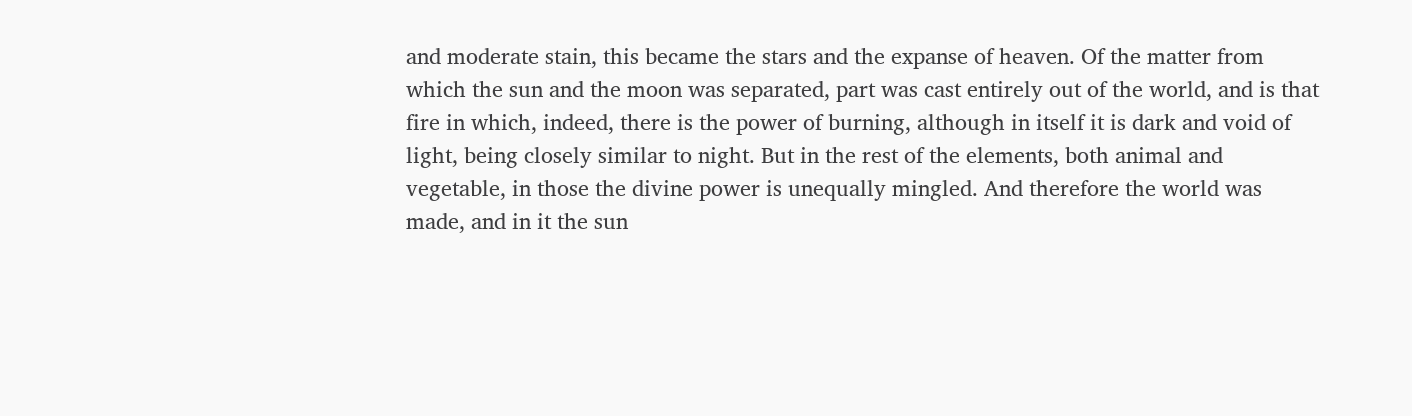and moderate stain, this became the stars and the expanse of heaven. Of the matter from which the sun and the moon was separated, part was cast entirely out of the world, and is that fire in which, indeed, there is the power of burning, although in itself it is dark and void of light, being closely similar to night. But in the rest of the elements, both animal and vegetable, in those the divine power is unequally mingled. And therefore the world was made, and in it the sun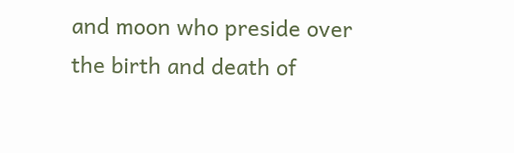and moon who preside over the birth and death of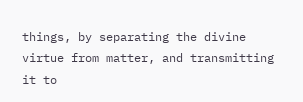things, by separating the divine virtue from matter, and transmitting it to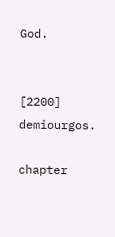God.


[2200] demiourgos.

chapter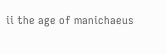ii the age of manichaeus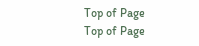Top of Page
Top of Page